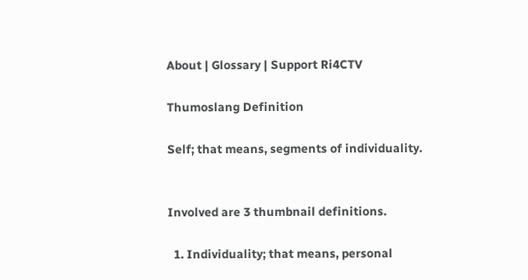About | Glossary | Support Ri4CTV

Thumoslang Definition

Self; that means, segments of individuality.


Involved are 3 thumbnail definitions.

  1. Individuality; that means, personal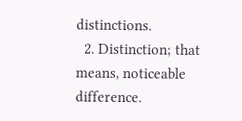distinctions.
  2. Distinction; that means, noticeable difference.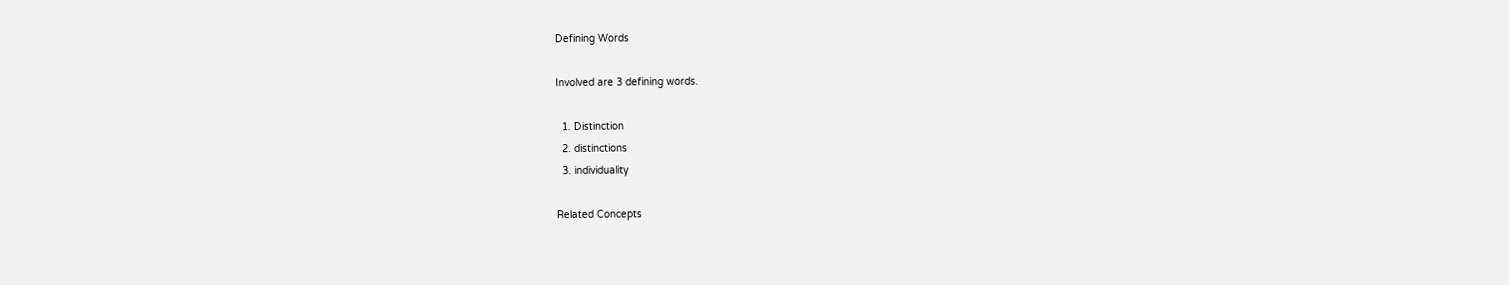Defining Words

Involved are 3 defining words.

  1. Distinction
  2. distinctions
  3. individuality

Related Concepts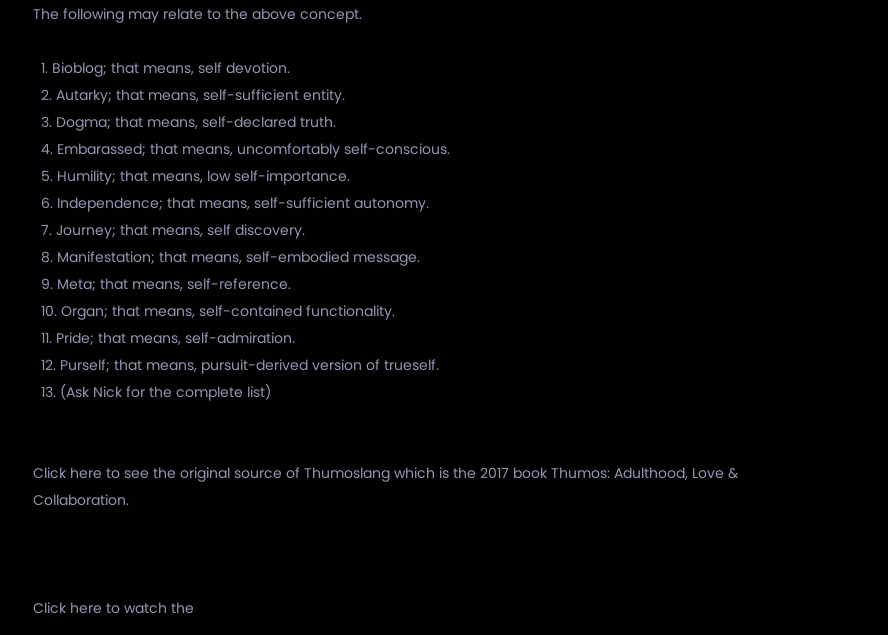The following may relate to the above concept.

  1. Bioblog; that means, self devotion.
  2. Autarky; that means, self-sufficient entity.
  3. Dogma; that means, self-declared truth.
  4. Embarassed; that means, uncomfortably self-conscious.
  5. Humility; that means, low self-importance.
  6. Independence; that means, self-sufficient autonomy.
  7. Journey; that means, self discovery.
  8. Manifestation; that means, self-embodied message.
  9. Meta; that means, self-reference.
  10. Organ; that means, self-contained functionality.
  11. Pride; that means, self-admiration.
  12. Purself; that means, pursuit-derived version of trueself.
  13. (Ask Nick for the complete list)


Click here to see the original source of Thumoslang which is the 2017 book Thumos: Adulthood, Love & Collaboration.



Click here to watch the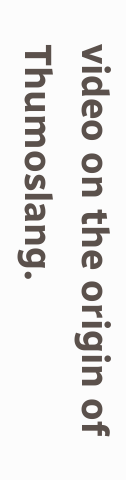video on the origin of Thumoslang.